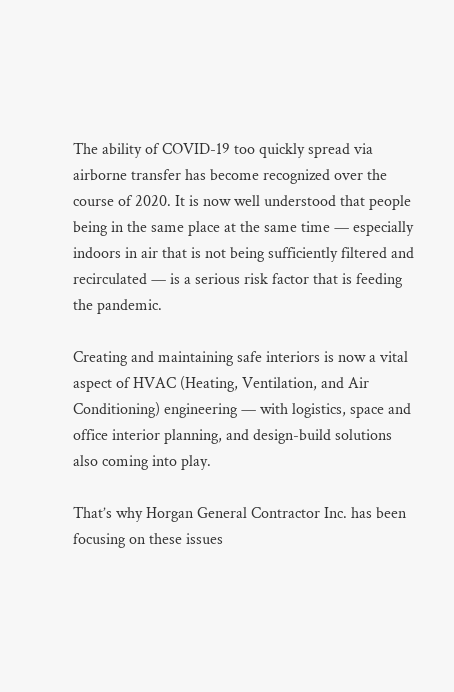The ability of COVID-19 too quickly spread via airborne transfer has become recognized over the course of 2020. It is now well understood that people being in the same place at the same time — especially indoors in air that is not being sufficiently filtered and recirculated — is a serious risk factor that is feeding the pandemic.

Creating and maintaining safe interiors is now a vital aspect of HVAC (Heating, Ventilation, and Air Conditioning) engineering — with logistics, space and office interior planning, and design-build solutions also coming into play.

That’s why Horgan General Contractor Inc. has been focusing on these issues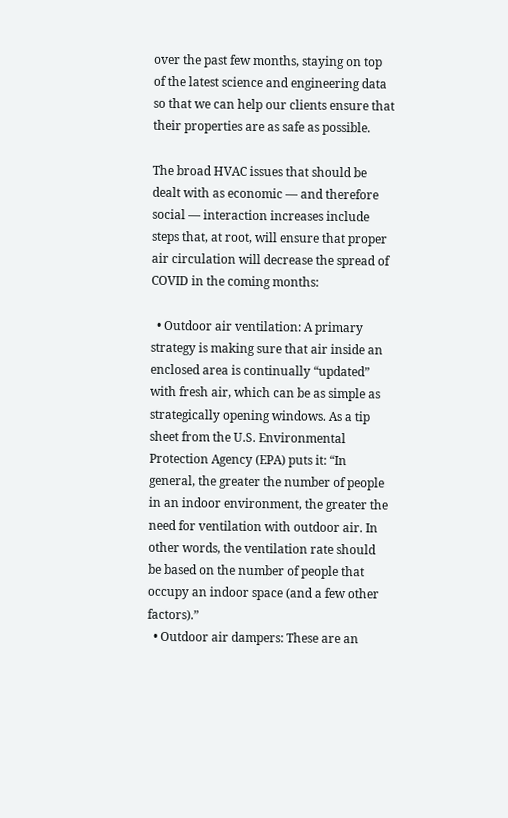over the past few months, staying on top of the latest science and engineering data so that we can help our clients ensure that their properties are as safe as possible.

The broad HVAC issues that should be dealt with as economic — and therefore social — interaction increases include steps that, at root, will ensure that proper air circulation will decrease the spread of COVID in the coming months:

  • Outdoor air ventilation: A primary strategy is making sure that air inside an enclosed area is continually “updated” with fresh air, which can be as simple as strategically opening windows. As a tip sheet from the U.S. Environmental Protection Agency (EPA) puts it: “In general, the greater the number of people in an indoor environment, the greater the need for ventilation with outdoor air. In other words, the ventilation rate should be based on the number of people that occupy an indoor space (and a few other factors).”
  • Outdoor air dampers: These are an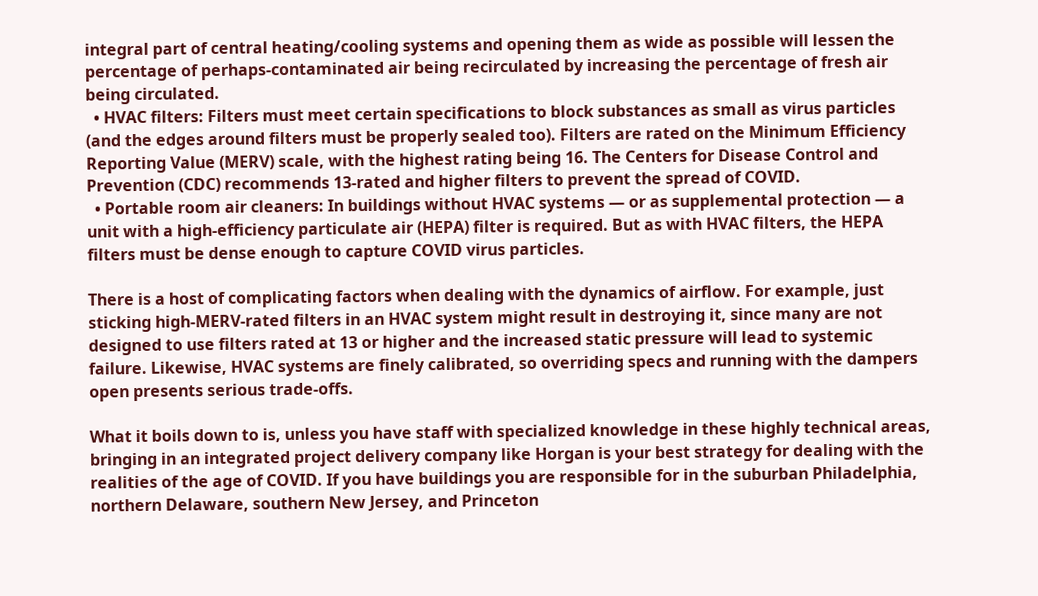integral part of central heating/cooling systems and opening them as wide as possible will lessen the percentage of perhaps-contaminated air being recirculated by increasing the percentage of fresh air being circulated.
  • HVAC filters: Filters must meet certain specifications to block substances as small as virus particles (and the edges around filters must be properly sealed too). Filters are rated on the Minimum Efficiency Reporting Value (MERV) scale, with the highest rating being 16. The Centers for Disease Control and Prevention (CDC) recommends 13-rated and higher filters to prevent the spread of COVID.
  • Portable room air cleaners: In buildings without HVAC systems — or as supplemental protection — a unit with a high-efficiency particulate air (HEPA) filter is required. But as with HVAC filters, the HEPA filters must be dense enough to capture COVID virus particles.

There is a host of complicating factors when dealing with the dynamics of airflow. For example, just sticking high-MERV-rated filters in an HVAC system might result in destroying it, since many are not designed to use filters rated at 13 or higher and the increased static pressure will lead to systemic failure. Likewise, HVAC systems are finely calibrated, so overriding specs and running with the dampers open presents serious trade-offs.

What it boils down to is, unless you have staff with specialized knowledge in these highly technical areas, bringing in an integrated project delivery company like Horgan is your best strategy for dealing with the realities of the age of COVID. If you have buildings you are responsible for in the suburban Philadelphia, northern Delaware, southern New Jersey, and Princeton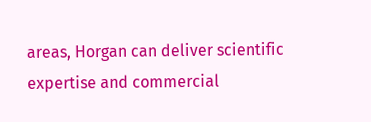areas, Horgan can deliver scientific expertise and commercial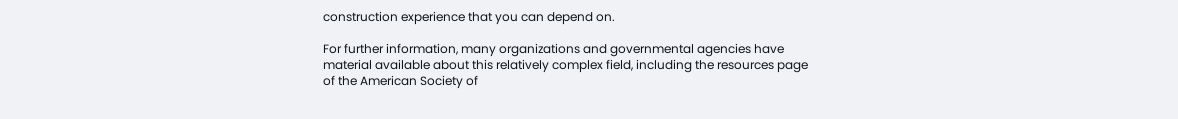construction experience that you can depend on.

For further information, many organizations and governmental agencies have material available about this relatively complex field, including the resources page of the American Society of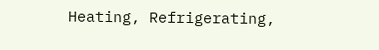Heating, Refrigerating,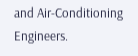and Air-Conditioning Engineers.